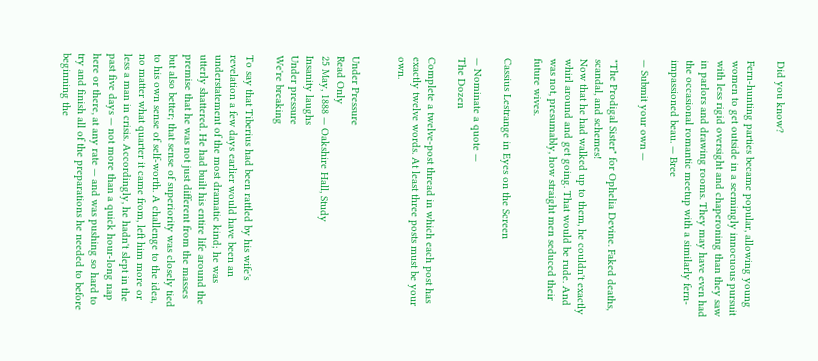Did you know?

Fern-hunting parties became popular, allowing young women to get outside in a seemingly innocuous pursuit with less rigid oversight and chaperoning than they saw in parlors and drawing rooms. They may have even had the occasional romantic meetup with a similarly fern-impassioned beau. — Bree

— Submit your own —

"The Prodigal Sister" for Ophelia Devine. Faked deaths, scandal, and schemes!
Now that he had walked up to them, he couldn't exactly whirl around and get going. That would be rude. And was not, presumably, how straight men seduced their future wives.

Cassius Lestrange in Eyes on the Screen

— Nominate a quote —
The Dozen

Complete a twelve-post thread in which each post has exactly twelve words. At least three posts must be your own.


Under Pressure
Read Only
25 May, 1888 — Oakshire Hall, Study
Insanity laughs
Under pressure
We're breaking

To say that Tiberius had been rattled by his wife's revelation a few days earlier would have been an understatement of the most dramatic kind; he was utterly shattered. He had built his entire life around the premise that he was not just different from the masses but also better; that sense of superiority was closely tied to his own sense of self-worth. A challenge to the idea, no matter what quarter it came from, left him more or less a man in crisis. Accordingly, he hadn't slept in the past five days — not more than a quick hour-long nap here or there, at any rate — and was pushing so hard to try and finish all of the preparations he needed to before beginning the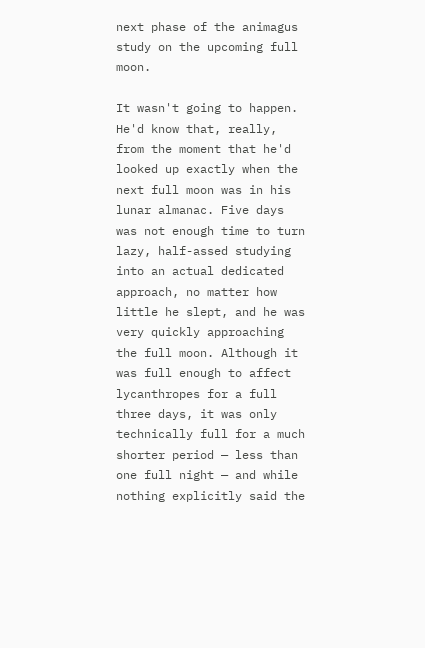next phase of the animagus study on the upcoming full moon.

It wasn't going to happen. He'd know that, really, from the moment that he'd looked up exactly when the next full moon was in his lunar almanac. Five days was not enough time to turn lazy, half-assed studying into an actual dedicated approach, no matter how little he slept, and he was very quickly approaching the full moon. Although it was full enough to affect lycanthropes for a full three days, it was only technically full for a much shorter period — less than one full night — and while nothing explicitly said the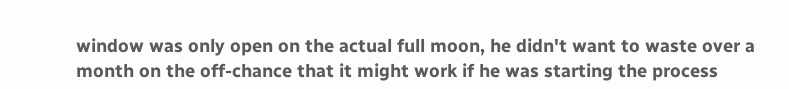window was only open on the actual full moon, he didn't want to waste over a month on the off-chance that it might work if he was starting the process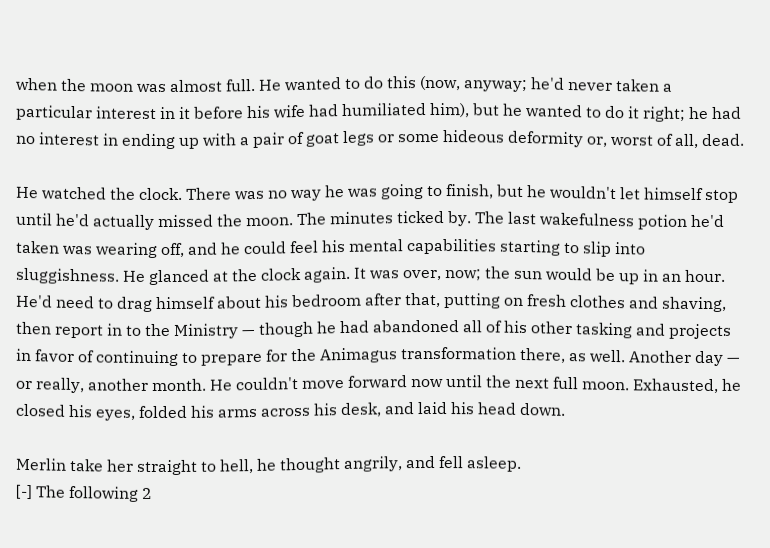when the moon was almost full. He wanted to do this (now, anyway; he'd never taken a particular interest in it before his wife had humiliated him), but he wanted to do it right; he had no interest in ending up with a pair of goat legs or some hideous deformity or, worst of all, dead.

He watched the clock. There was no way he was going to finish, but he wouldn't let himself stop until he'd actually missed the moon. The minutes ticked by. The last wakefulness potion he'd taken was wearing off, and he could feel his mental capabilities starting to slip into sluggishness. He glanced at the clock again. It was over, now; the sun would be up in an hour. He'd need to drag himself about his bedroom after that, putting on fresh clothes and shaving, then report in to the Ministry — though he had abandoned all of his other tasking and projects in favor of continuing to prepare for the Animagus transformation there, as well. Another day — or really, another month. He couldn't move forward now until the next full moon. Exhausted, he closed his eyes, folded his arms across his desk, and laid his head down.

Merlin take her straight to hell, he thought angrily, and fell asleep.
[-] The following 2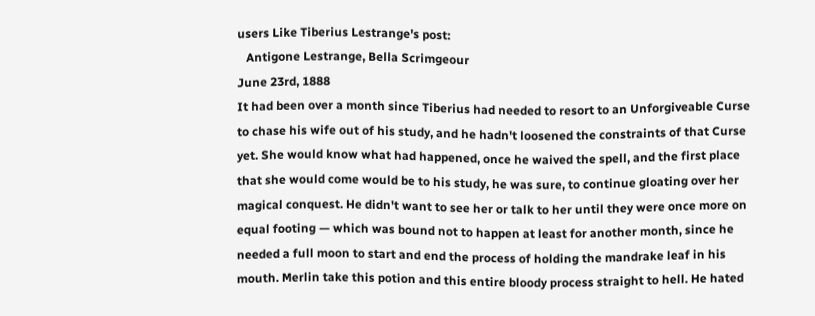users Like Tiberius Lestrange's post:
   Antigone Lestrange, Bella Scrimgeour
June 23rd, 1888
It had been over a month since Tiberius had needed to resort to an Unforgiveable Curse to chase his wife out of his study, and he hadn't loosened the constraints of that Curse yet. She would know what had happened, once he waived the spell, and the first place that she would come would be to his study, he was sure, to continue gloating over her magical conquest. He didn't want to see her or talk to her until they were once more on equal footing — which was bound not to happen at least for another month, since he needed a full moon to start and end the process of holding the mandrake leaf in his mouth. Merlin take this potion and this entire bloody process straight to hell. He hated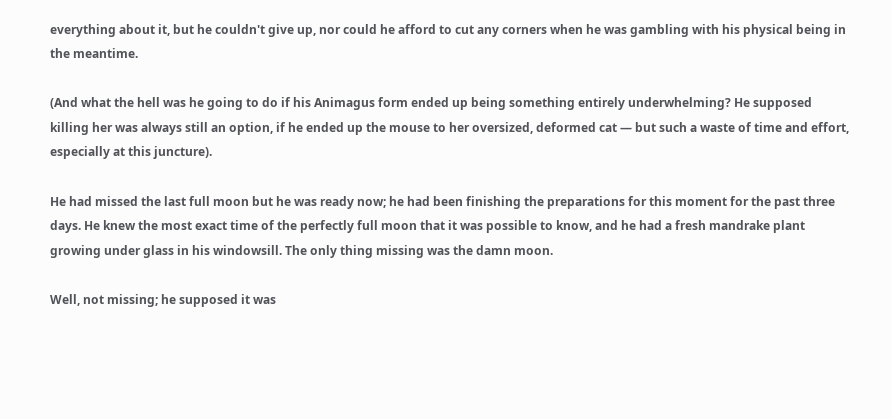everything about it, but he couldn't give up, nor could he afford to cut any corners when he was gambling with his physical being in the meantime.

(And what the hell was he going to do if his Animagus form ended up being something entirely underwhelming? He supposed killing her was always still an option, if he ended up the mouse to her oversized, deformed cat — but such a waste of time and effort, especially at this juncture).

He had missed the last full moon but he was ready now; he had been finishing the preparations for this moment for the past three days. He knew the most exact time of the perfectly full moon that it was possible to know, and he had a fresh mandrake plant growing under glass in his windowsill. The only thing missing was the damn moon.

Well, not missing; he supposed it was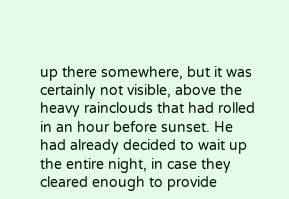up there somewhere, but it was certainly not visible, above the heavy rainclouds that had rolled in an hour before sunset. He had already decided to wait up the entire night, in case they cleared enough to provide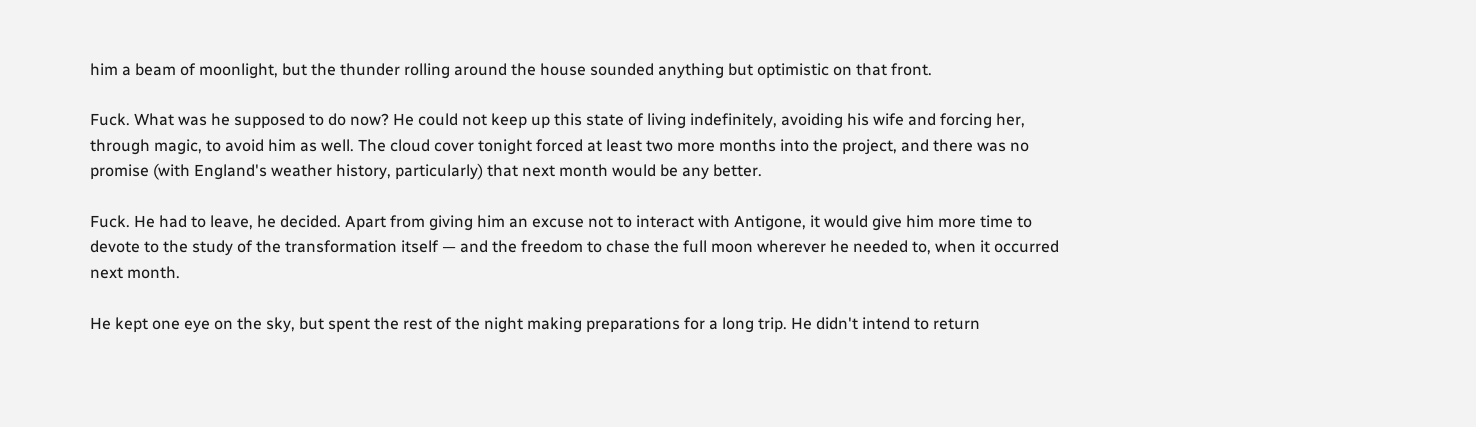him a beam of moonlight, but the thunder rolling around the house sounded anything but optimistic on that front.

Fuck. What was he supposed to do now? He could not keep up this state of living indefinitely, avoiding his wife and forcing her, through magic, to avoid him as well. The cloud cover tonight forced at least two more months into the project, and there was no promise (with England's weather history, particularly) that next month would be any better.

Fuck. He had to leave, he decided. Apart from giving him an excuse not to interact with Antigone, it would give him more time to devote to the study of the transformation itself — and the freedom to chase the full moon wherever he needed to, when it occurred next month.

He kept one eye on the sky, but spent the rest of the night making preparations for a long trip. He didn't intend to return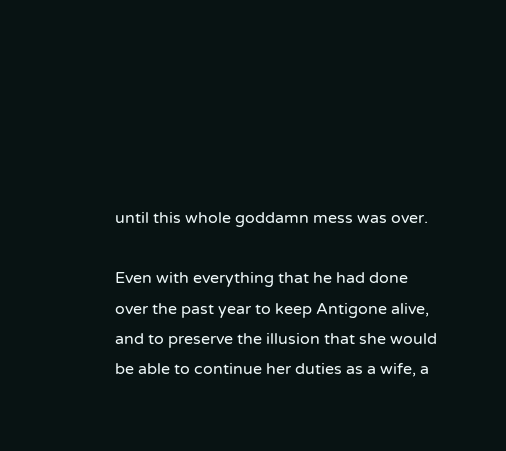until this whole goddamn mess was over.

Even with everything that he had done over the past year to keep Antigone alive, and to preserve the illusion that she would be able to continue her duties as a wife, a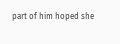part of him hoped she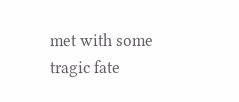met with some tragic fate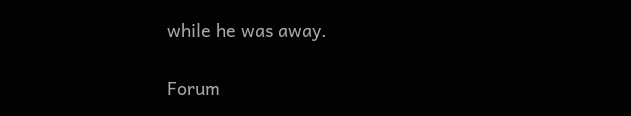while he was away.

Forum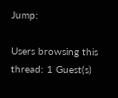Jump:

Users browsing this thread: 1 Guest(s)